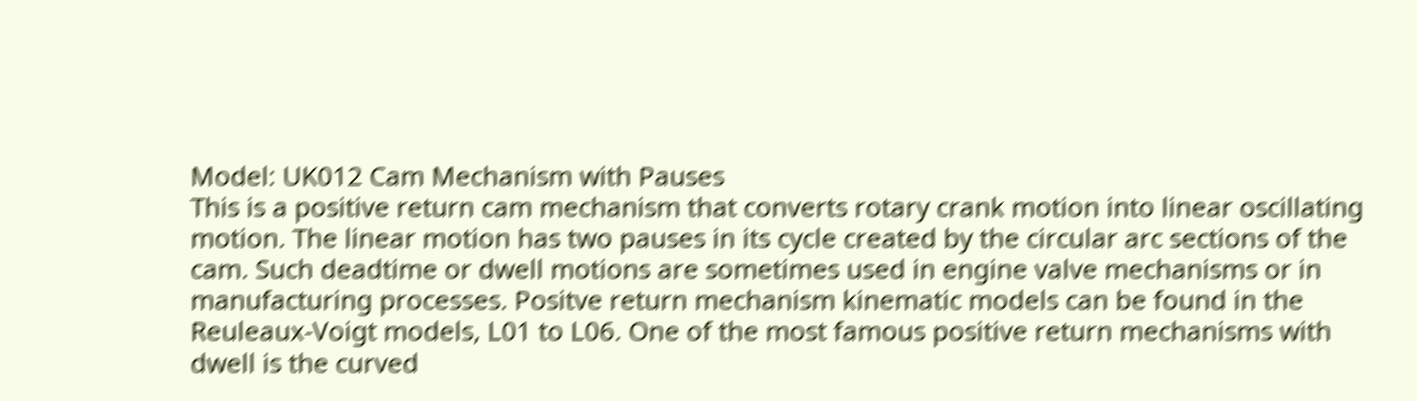Model: UK012 Cam Mechanism with Pauses
This is a positive return cam mechanism that converts rotary crank motion into linear oscillating motion. The linear motion has two pauses in its cycle created by the circular arc sections of the cam. Such deadtime or dwell motions are sometimes used in engine valve mechanisms or in manufacturing processes. Positve return mechanism kinematic models can be found in the Reuleaux-Voigt models, L01 to L06. One of the most famous positive return mechanisms with dwell is the curved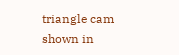triangle cam shown in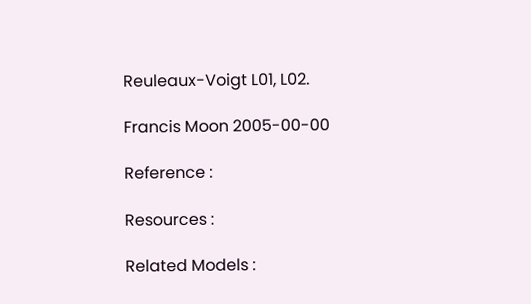Reuleaux-Voigt L01, L02.

Francis Moon 2005-00-00

Reference :

Resources :

Related Models :